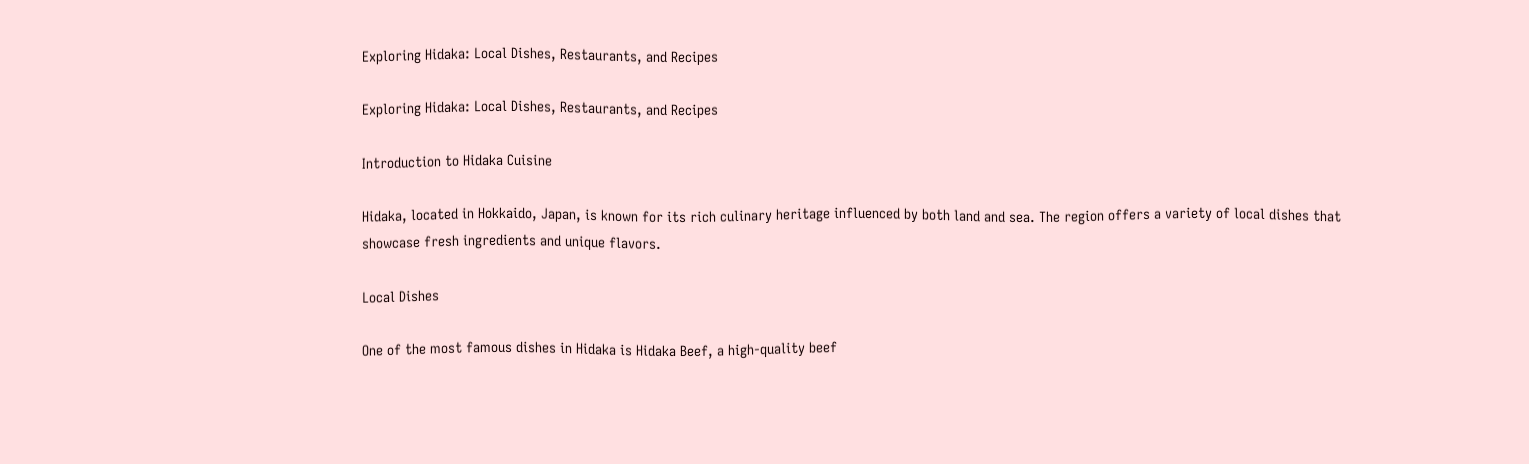Exploring Hidaka: Local Dishes, Restaurants, and Recipes

Exploring Hidaka: Local Dishes, Restaurants, and Recipes

Introduction to Hidaka Cuisine

Hidaka, located in Hokkaido, Japan, is known for its rich culinary heritage influenced by both land and sea. The region offers a variety of local dishes that showcase fresh ingredients and unique flavors.

Local Dishes

One of the most famous dishes in Hidaka is Hidaka Beef, a high-quality beef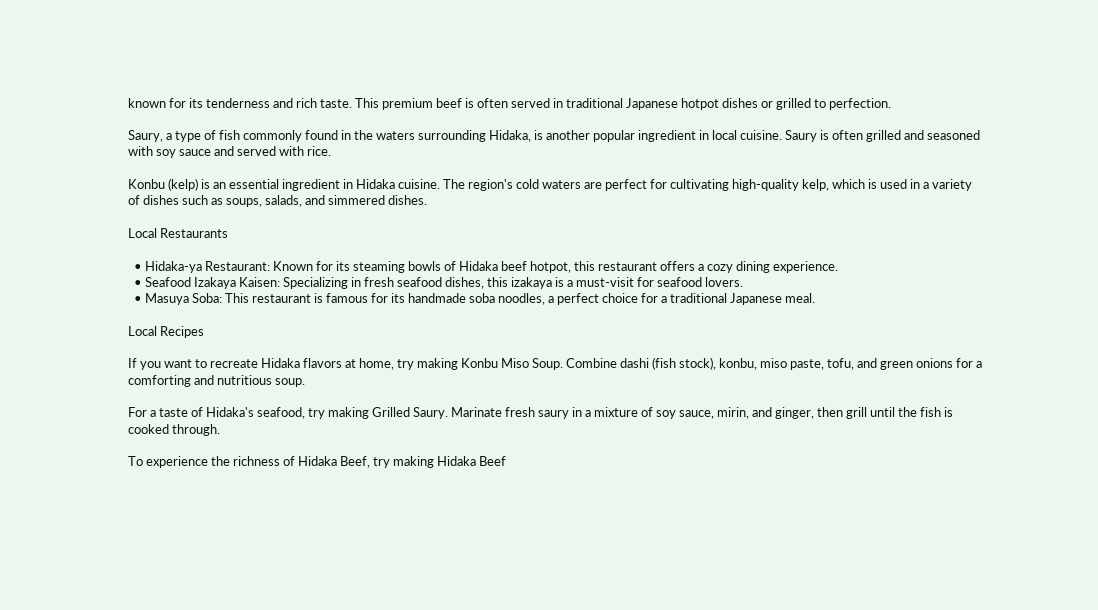known for its tenderness and rich taste. This premium beef is often served in traditional Japanese hotpot dishes or grilled to perfection.

Saury, a type of fish commonly found in the waters surrounding Hidaka, is another popular ingredient in local cuisine. Saury is often grilled and seasoned with soy sauce and served with rice.

Konbu (kelp) is an essential ingredient in Hidaka cuisine. The region's cold waters are perfect for cultivating high-quality kelp, which is used in a variety of dishes such as soups, salads, and simmered dishes.

Local Restaurants

  • Hidaka-ya Restaurant: Known for its steaming bowls of Hidaka beef hotpot, this restaurant offers a cozy dining experience.
  • Seafood Izakaya Kaisen: Specializing in fresh seafood dishes, this izakaya is a must-visit for seafood lovers.
  • Masuya Soba: This restaurant is famous for its handmade soba noodles, a perfect choice for a traditional Japanese meal.

Local Recipes

If you want to recreate Hidaka flavors at home, try making Konbu Miso Soup. Combine dashi (fish stock), konbu, miso paste, tofu, and green onions for a comforting and nutritious soup.

For a taste of Hidaka's seafood, try making Grilled Saury. Marinate fresh saury in a mixture of soy sauce, mirin, and ginger, then grill until the fish is cooked through.

To experience the richness of Hidaka Beef, try making Hidaka Beef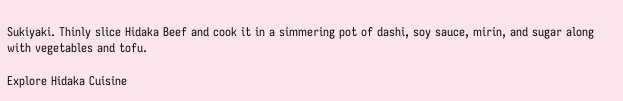Sukiyaki. Thinly slice Hidaka Beef and cook it in a simmering pot of dashi, soy sauce, mirin, and sugar along with vegetables and tofu.

Explore Hidaka Cuisine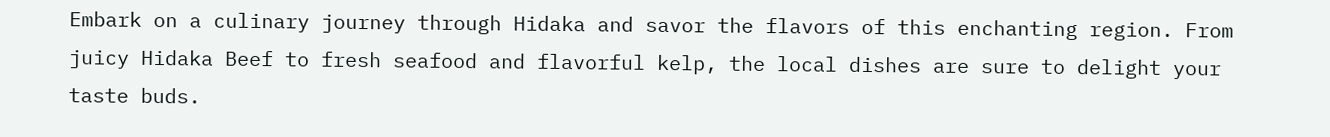Embark on a culinary journey through Hidaka and savor the flavors of this enchanting region. From juicy Hidaka Beef to fresh seafood and flavorful kelp, the local dishes are sure to delight your taste buds.